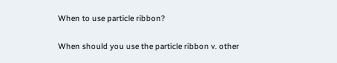When to use particle ribbon?

When should you use the particle ribbon v. other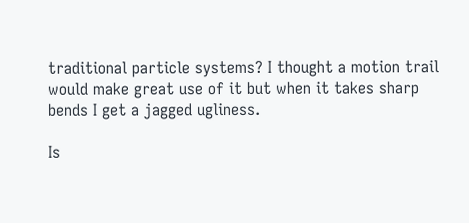traditional particle systems? I thought a motion trail would make great use of it but when it takes sharp bends I get a jagged ugliness.

Is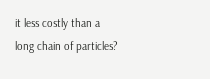it less costly than a long chain of particles?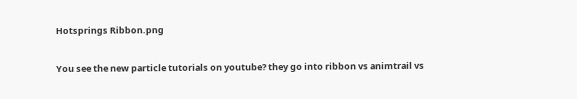Hotsprings Ribbon.png

You see the new particle tutorials on youtube? they go into ribbon vs animtrail vs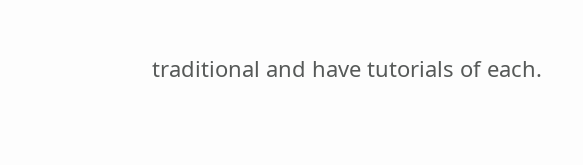traditional and have tutorials of each.